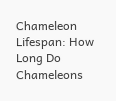Chameleon Lifespan: How Long Do Chameleons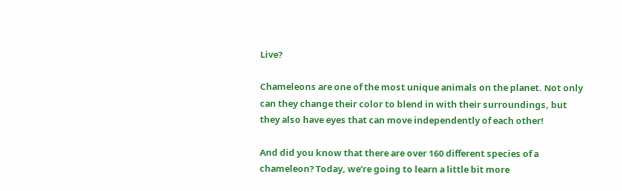Live?

Chameleons are one of the most unique animals on the planet. Not only can they change their color to blend in with their surroundings, but they also have eyes that can move independently of each other!

And did you know that there are over 160 different species of a chameleon? Today, we’re going to learn a little bit more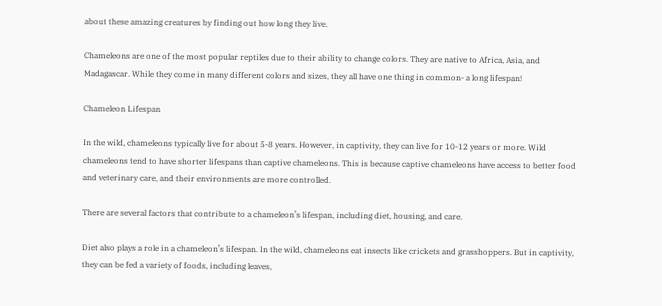about these amazing creatures by finding out how long they live.

Chameleons are one of the most popular reptiles due to their ability to change colors. They are native to Africa, Asia, and Madagascar. While they come in many different colors and sizes, they all have one thing in common- a long lifespan!

Chameleon Lifespan

In the wild, chameleons typically live for about 5-8 years. However, in captivity, they can live for 10-12 years or more. Wild chameleons tend to have shorter lifespans than captive chameleons. This is because captive chameleons have access to better food and veterinary care, and their environments are more controlled.

There are several factors that contribute to a chameleon’s lifespan, including diet, housing, and care.

Diet also plays a role in a chameleon’s lifespan. In the wild, chameleons eat insects like crickets and grasshoppers. But in captivity, they can be fed a variety of foods, including leaves,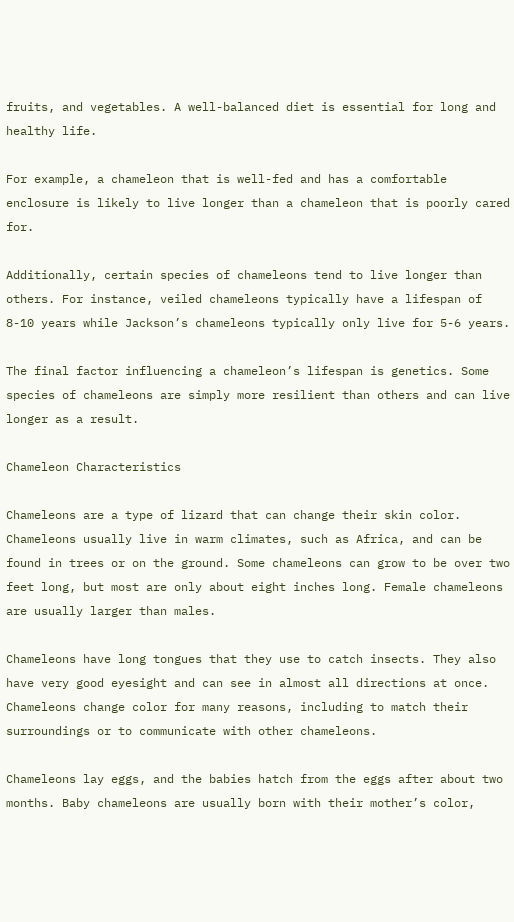fruits, and vegetables. A well-balanced diet is essential for long and healthy life.

For example, a chameleon that is well-fed and has a comfortable enclosure is likely to live longer than a chameleon that is poorly cared for.

Additionally, certain species of chameleons tend to live longer than others. For instance, veiled chameleons typically have a lifespan of 8-10 years while Jackson’s chameleons typically only live for 5-6 years.

The final factor influencing a chameleon’s lifespan is genetics. Some species of chameleons are simply more resilient than others and can live longer as a result.

Chameleon Characteristics

Chameleons are a type of lizard that can change their skin color. Chameleons usually live in warm climates, such as Africa, and can be found in trees or on the ground. Some chameleons can grow to be over two feet long, but most are only about eight inches long. Female chameleons are usually larger than males.

Chameleons have long tongues that they use to catch insects. They also have very good eyesight and can see in almost all directions at once. Chameleons change color for many reasons, including to match their surroundings or to communicate with other chameleons.

Chameleons lay eggs, and the babies hatch from the eggs after about two months. Baby chameleons are usually born with their mother’s color,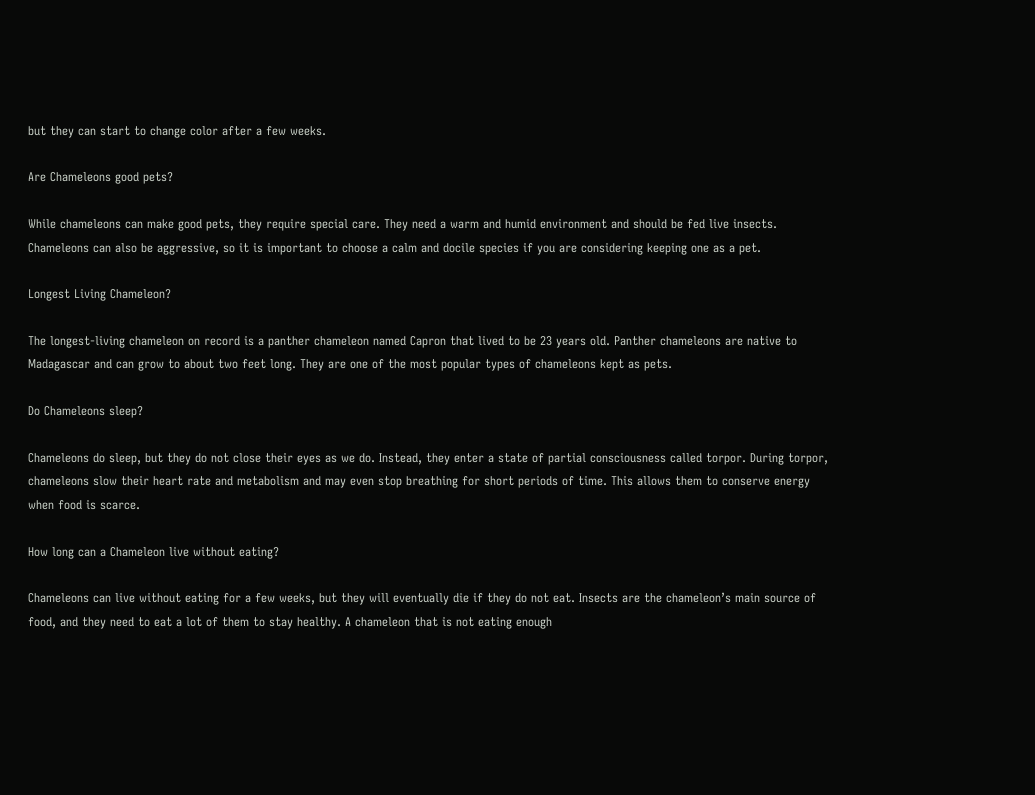but they can start to change color after a few weeks.

Are Chameleons good pets?

While chameleons can make good pets, they require special care. They need a warm and humid environment and should be fed live insects. Chameleons can also be aggressive, so it is important to choose a calm and docile species if you are considering keeping one as a pet.

Longest Living Chameleon?

The longest-living chameleon on record is a panther chameleon named Capron that lived to be 23 years old. Panther chameleons are native to Madagascar and can grow to about two feet long. They are one of the most popular types of chameleons kept as pets.

Do Chameleons sleep?

Chameleons do sleep, but they do not close their eyes as we do. Instead, they enter a state of partial consciousness called torpor. During torpor, chameleons slow their heart rate and metabolism and may even stop breathing for short periods of time. This allows them to conserve energy when food is scarce.

How long can a Chameleon live without eating?

Chameleons can live without eating for a few weeks, but they will eventually die if they do not eat. Insects are the chameleon’s main source of food, and they need to eat a lot of them to stay healthy. A chameleon that is not eating enough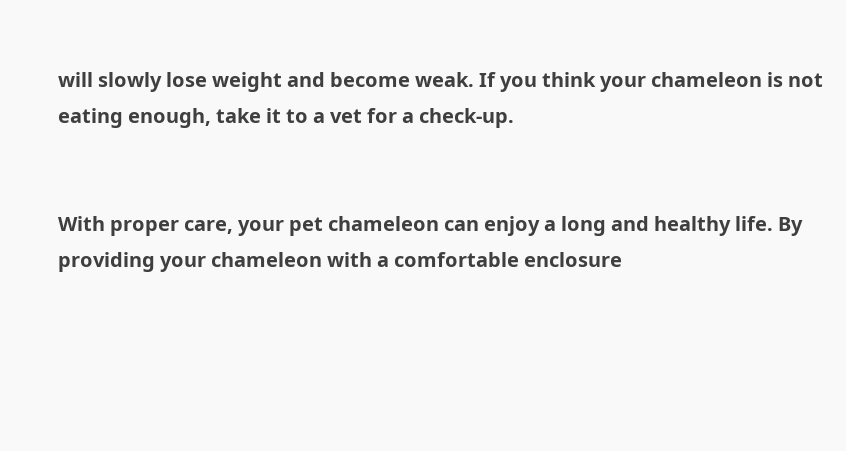will slowly lose weight and become weak. If you think your chameleon is not eating enough, take it to a vet for a check-up.


With proper care, your pet chameleon can enjoy a long and healthy life. By providing your chameleon with a comfortable enclosure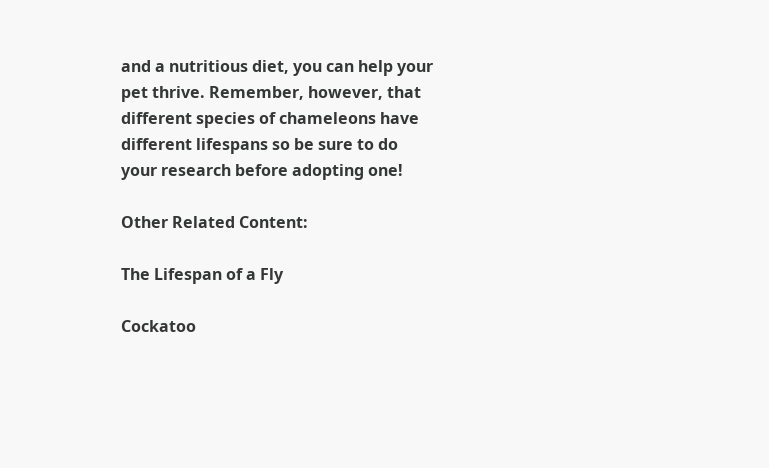and a nutritious diet, you can help your pet thrive. Remember, however, that different species of chameleons have different lifespans so be sure to do your research before adopting one!

Other Related Content:

The Lifespan of a Fly

Cockatoo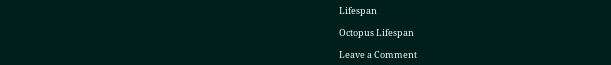Lifespan

Octopus Lifespan

Leave a Comment